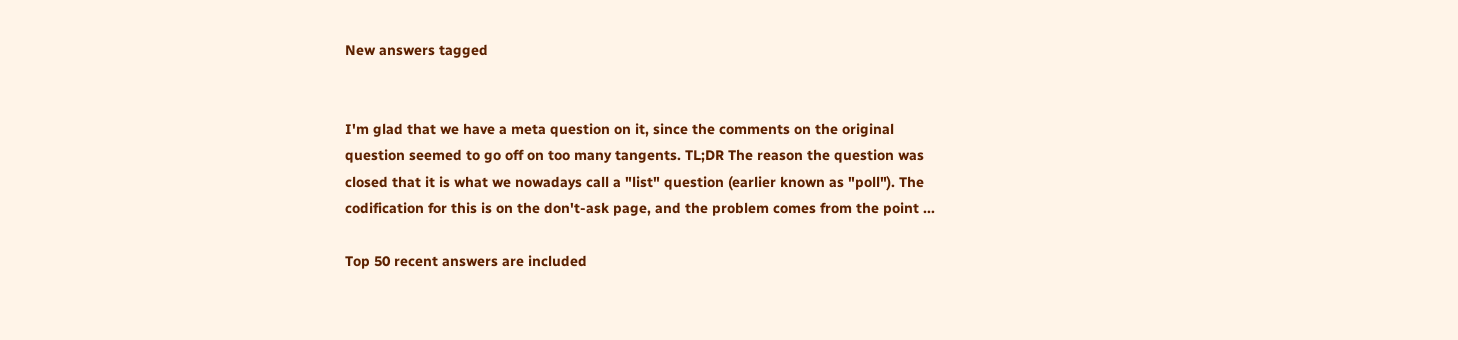New answers tagged


I'm glad that we have a meta question on it, since the comments on the original question seemed to go off on too many tangents. TL;DR The reason the question was closed that it is what we nowadays call a "list" question (earlier known as "poll"). The codification for this is on the don't-ask page, and the problem comes from the point ...

Top 50 recent answers are included